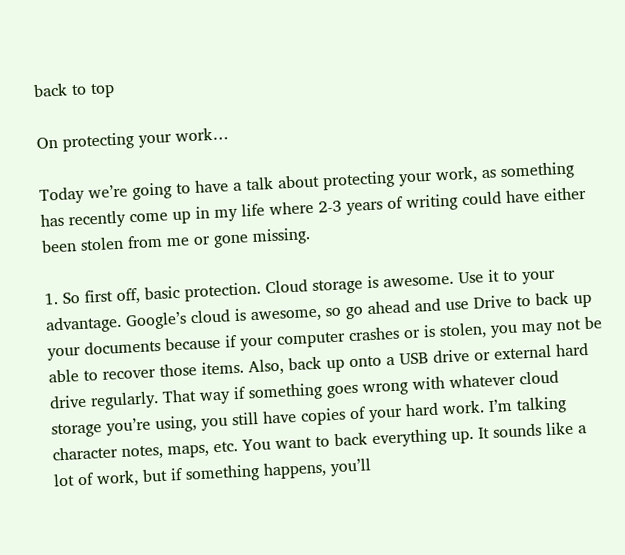back to top

On protecting your work…

Today we’re going to have a talk about protecting your work, as something has recently come up in my life where 2-3 years of writing could have either been stolen from me or gone missing.

1. So first off, basic protection. Cloud storage is awesome. Use it to your advantage. Google’s cloud is awesome, so go ahead and use Drive to back up your documents because if your computer crashes or is stolen, you may not be able to recover those items. Also, back up onto a USB drive or external hard drive regularly. That way if something goes wrong with whatever cloud storage you’re using, you still have copies of your hard work. I’m talking character notes, maps, etc. You want to back everything up. It sounds like a lot of work, but if something happens, you’ll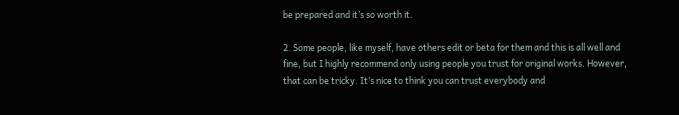be prepared and it’s so worth it.

2. Some people, like myself, have others edit or beta for them and this is all well and fine, but I highly recommend only using people you trust for original works. However, that can be tricky. It’s nice to think you can trust everybody and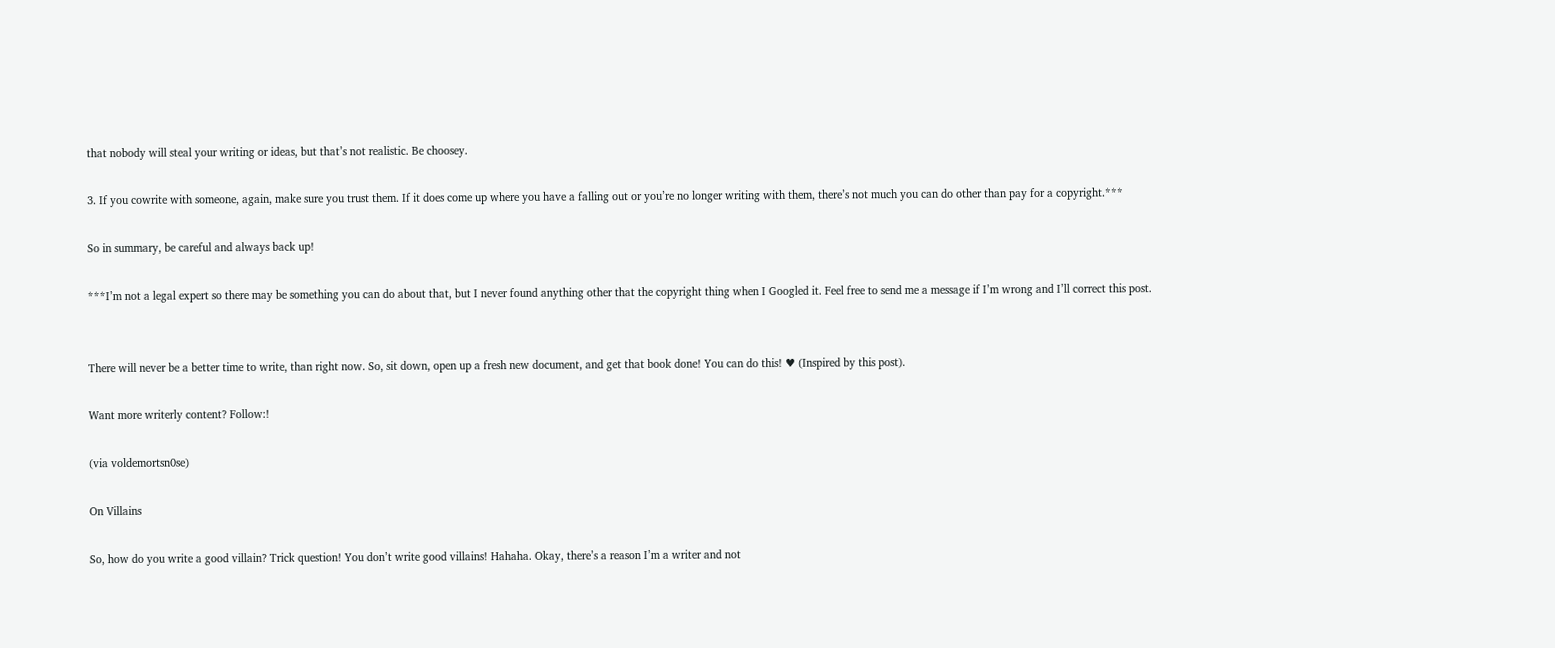that nobody will steal your writing or ideas, but that’s not realistic. Be choosey.

3. If you cowrite with someone, again, make sure you trust them. If it does come up where you have a falling out or you’re no longer writing with them, there’s not much you can do other than pay for a copyright.***

So in summary, be careful and always back up!

***I’m not a legal expert so there may be something you can do about that, but I never found anything other that the copyright thing when I Googled it. Feel free to send me a message if I’m wrong and I’ll correct this post.


There will never be a better time to write, than right now. So, sit down, open up a fresh new document, and get that book done! You can do this! ♥ (Inspired by this post).

Want more writerly content? Follow:!

(via voldemortsn0se)

On Villains

So, how do you write a good villain? Trick question! You don’t write good villains! Hahaha. Okay, there’s a reason I’m a writer and not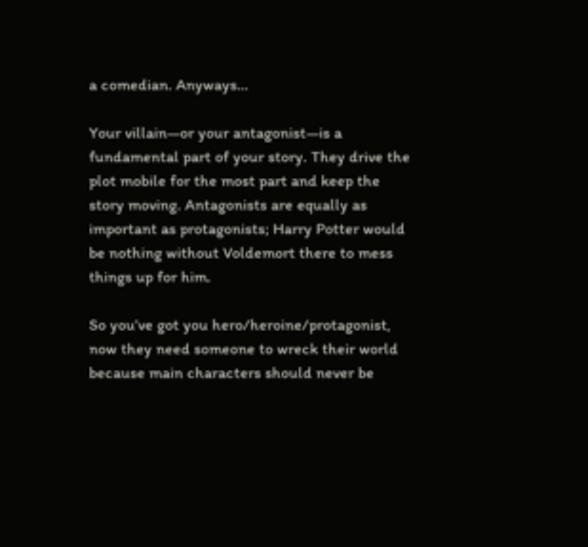a comedian. Anyways…

Your villain—or your antagonist—is a fundamental part of your story. They drive the plot mobile for the most part and keep the story moving. Antagonists are equally as important as protagonists; Harry Potter would be nothing without Voldemort there to mess things up for him.

So you’ve got you hero/heroine/protagonist, now they need someone to wreck their world because main characters should never be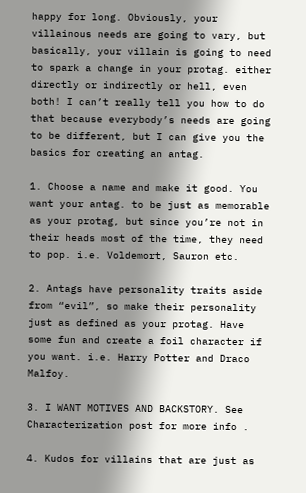happy for long. Obviously, your villainous needs are going to vary, but basically, your villain is going to need to spark a change in your protag. either directly or indirectly or hell, even both! I can’t really tell you how to do that because everybody’s needs are going to be different, but I can give you the basics for creating an antag.

1. Choose a name and make it good. You want your antag. to be just as memorable as your protag, but since you’re not in their heads most of the time, they need to pop. i.e. Voldemort, Sauron etc.

2. Antags have personality traits aside from “evil”, so make their personality just as defined as your protag. Have some fun and create a foil character if you want. i.e. Harry Potter and Draco Malfoy.

3. I WANT MOTIVES AND BACKSTORY. See Characterization post for more info .

4. Kudos for villains that are just as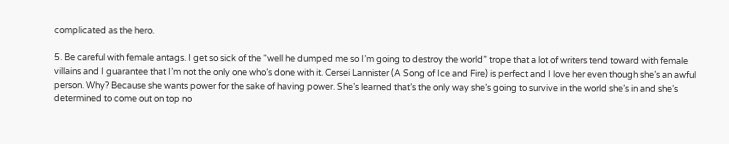complicated as the hero.

5. Be careful with female antags. I get so sick of the “well he dumped me so I’m going to destroy the world” trope that a lot of writers tend toward with female villains and I guarantee that I’m not the only one who’s done with it. Cersei Lannister (A Song of Ice and Fire) is perfect and I love her even though she’s an awful person. Why? Because she wants power for the sake of having power. She’s learned that’s the only way she’s going to survive in the world she’s in and she’s determined to come out on top no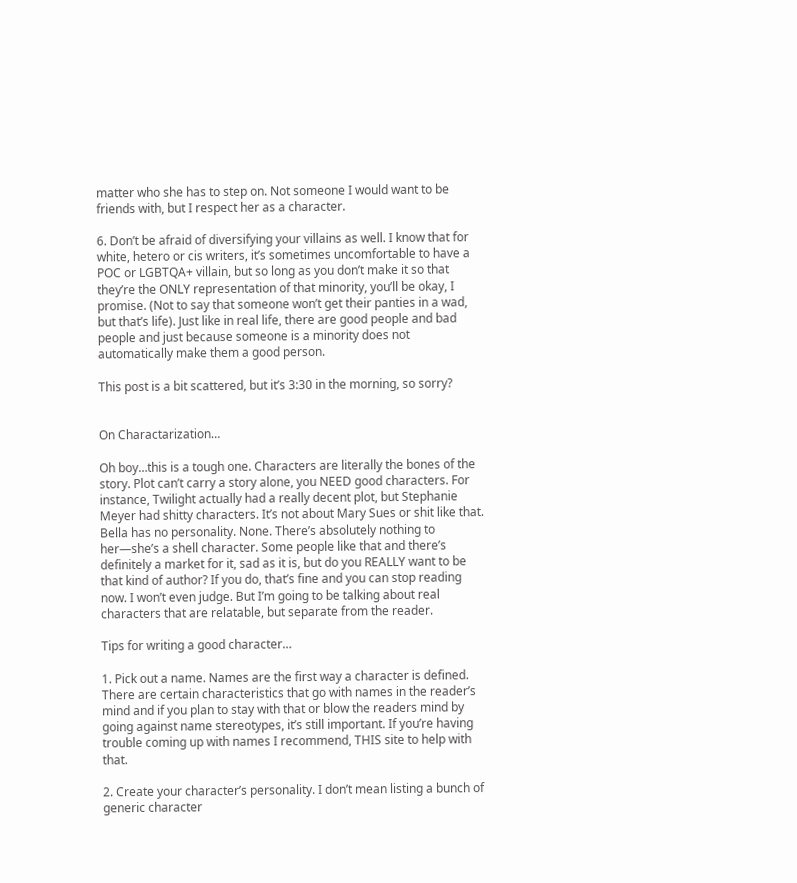matter who she has to step on. Not someone I would want to be friends with, but I respect her as a character.

6. Don’t be afraid of diversifying your villains as well. I know that for white, hetero or cis writers, it’s sometimes uncomfortable to have a POC or LGBTQA+ villain, but so long as you don’t make it so that they’re the ONLY representation of that minority, you’ll be okay, I promise. (Not to say that someone won’t get their panties in a wad, but that’s life). Just like in real life, there are good people and bad people and just because someone is a minority does not automatically make them a good person.

This post is a bit scattered, but it’s 3:30 in the morning, so sorry?


On Charactarization…

Oh boy…this is a tough one. Characters are literally the bones of the story. Plot can’t carry a story alone, you NEED good characters. For instance, Twilight actually had a really decent plot, but Stephanie Meyer had shitty characters. It’s not about Mary Sues or shit like that. Bella has no personality. None. There’s absolutely nothing to her—she’s a shell character. Some people like that and there’s definitely a market for it, sad as it is, but do you REALLY want to be that kind of author? If you do, that’s fine and you can stop reading now. I won’t even judge. But I’m going to be talking about real characters that are relatable, but separate from the reader.

Tips for writing a good character…

1. Pick out a name. Names are the first way a character is defined. There are certain characteristics that go with names in the reader’s mind and if you plan to stay with that or blow the readers mind by going against name stereotypes, it’s still important. If you’re having trouble coming up with names I recommend, THIS site to help with that.

2. Create your character’s personality. I don’t mean listing a bunch of generic character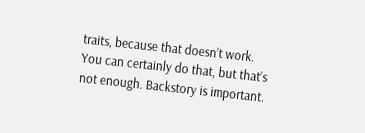traits, because that doesn’t work. You can certainly do that, but that’s not enough. Backstory is important.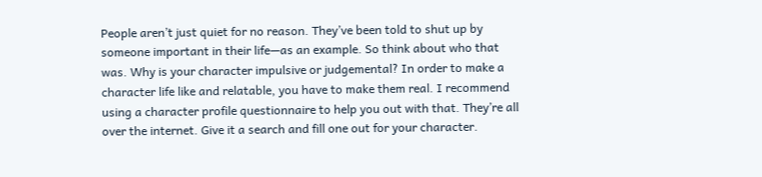People aren’t just quiet for no reason. They’ve been told to shut up by someone important in their life—as an example. So think about who that was. Why is your character impulsive or judgemental? In order to make a character life like and relatable, you have to make them real. I recommend using a character profile questionnaire to help you out with that. They’re all over the internet. Give it a search and fill one out for your character.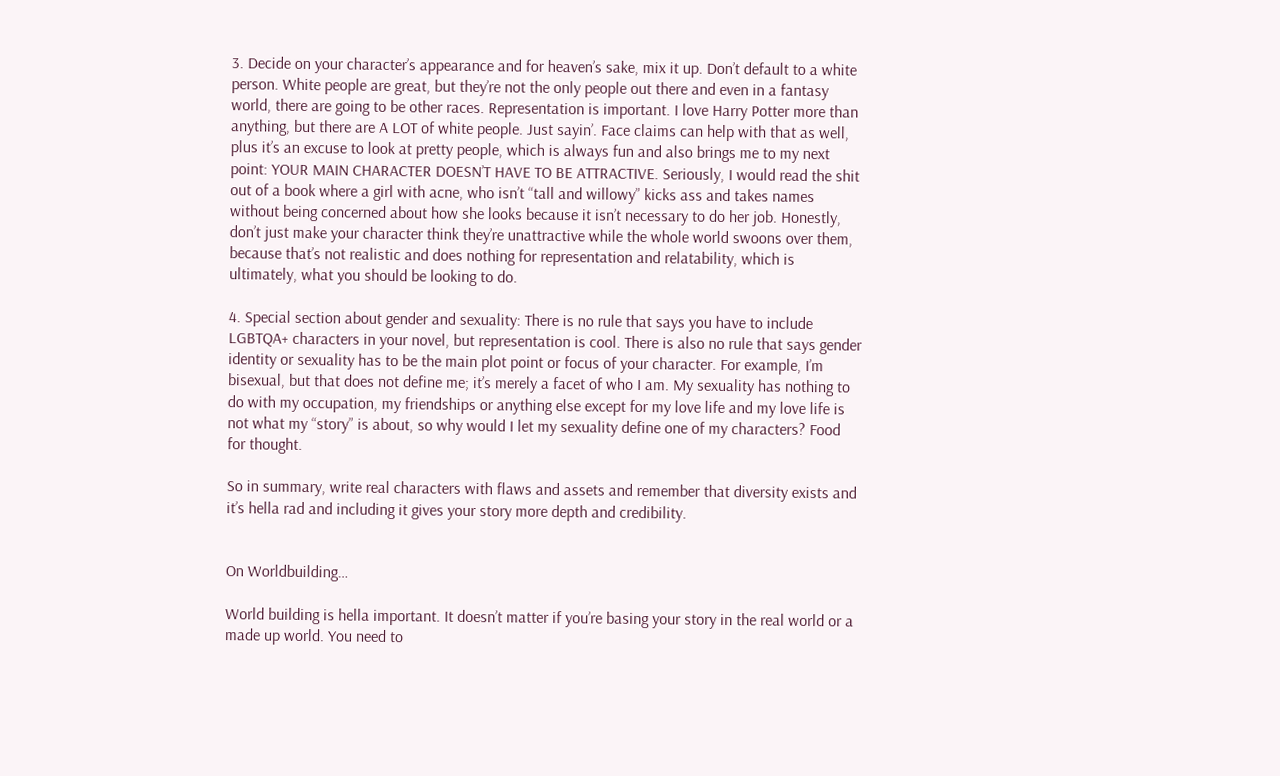3. Decide on your character’s appearance and for heaven’s sake, mix it up. Don’t default to a white person. White people are great, but they’re not the only people out there and even in a fantasy world, there are going to be other races. Representation is important. I love Harry Potter more than anything, but there are A LOT of white people. Just sayin’. Face claims can help with that as well, plus it’s an excuse to look at pretty people, which is always fun and also brings me to my next point: YOUR MAIN CHARACTER DOESN’T HAVE TO BE ATTRACTIVE. Seriously, I would read the shit out of a book where a girl with acne, who isn’t “tall and willowy” kicks ass and takes names without being concerned about how she looks because it isn’t necessary to do her job. Honestly, don’t just make your character think they’re unattractive while the whole world swoons over them, because that’s not realistic and does nothing for representation and relatability, which is ultimately, what you should be looking to do.

4. Special section about gender and sexuality: There is no rule that says you have to include LGBTQA+ characters in your novel, but representation is cool. There is also no rule that says gender identity or sexuality has to be the main plot point or focus of your character. For example, I’m bisexual, but that does not define me; it’s merely a facet of who I am. My sexuality has nothing to do with my occupation, my friendships or anything else except for my love life and my love life is not what my “story” is about, so why would I let my sexuality define one of my characters? Food for thought.

So in summary, write real characters with flaws and assets and remember that diversity exists and it’s hella rad and including it gives your story more depth and credibility.


On Worldbuilding…

World building is hella important. It doesn’t matter if you’re basing your story in the real world or a made up world. You need to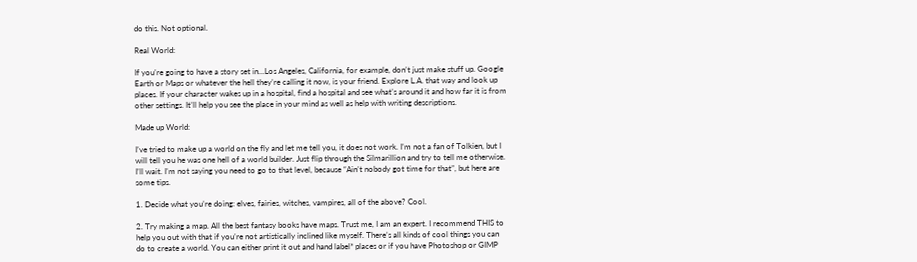do this. Not optional.

Real World:

If you’re going to have a story set in…Los Angeles, California, for example, don’t just make stuff up. Google Earth or Maps or whatever the hell they’re calling it now, is your friend. Explore L.A. that way and look up places. If your character wakes up in a hospital, find a hospital and see what’s around it and how far it is from other settings. It’ll help you see the place in your mind as well as help with writing descriptions.

Made up World:

I’ve tried to make up a world on the fly and let me tell you, it does not work. I’m not a fan of Tolkien, but I will tell you he was one hell of a world builder. Just flip through the Silmarillion and try to tell me otherwise. I’ll wait. I’m not saying you need to go to that level, because “Ain’t nobody got time for that”, but here are some tips.

1. Decide what you’re doing: elves, fairies, witches, vampires, all of the above? Cool.

2. Try making a map. All the best fantasy books have maps. Trust me, I am an expert. I recommend THIS to help you out with that if you’re not artistically inclined like myself. There’s all kinds of cool things you can do to create a world. You can either print it out and hand label* places or if you have Photoshop or GIMP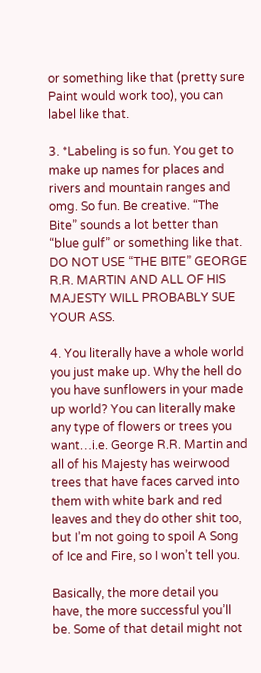or something like that (pretty sure Paint would work too), you can label like that.

3. *Labeling is so fun. You get to make up names for places and rivers and mountain ranges and omg. So fun. Be creative. “The Bite” sounds a lot better than “blue gulf” or something like that. DO NOT USE “THE BITE” GEORGE R.R. MARTIN AND ALL OF HIS MAJESTY WILL PROBABLY SUE YOUR ASS.

4. You literally have a whole world you just make up. Why the hell do you have sunflowers in your made up world? You can literally make any type of flowers or trees you want…i.e. George R.R. Martin and all of his Majesty has weirwood trees that have faces carved into them with white bark and red leaves and they do other shit too, but I’m not going to spoil A Song of Ice and Fire, so I won’t tell you.

Basically, the more detail you have, the more successful you’ll be. Some of that detail might not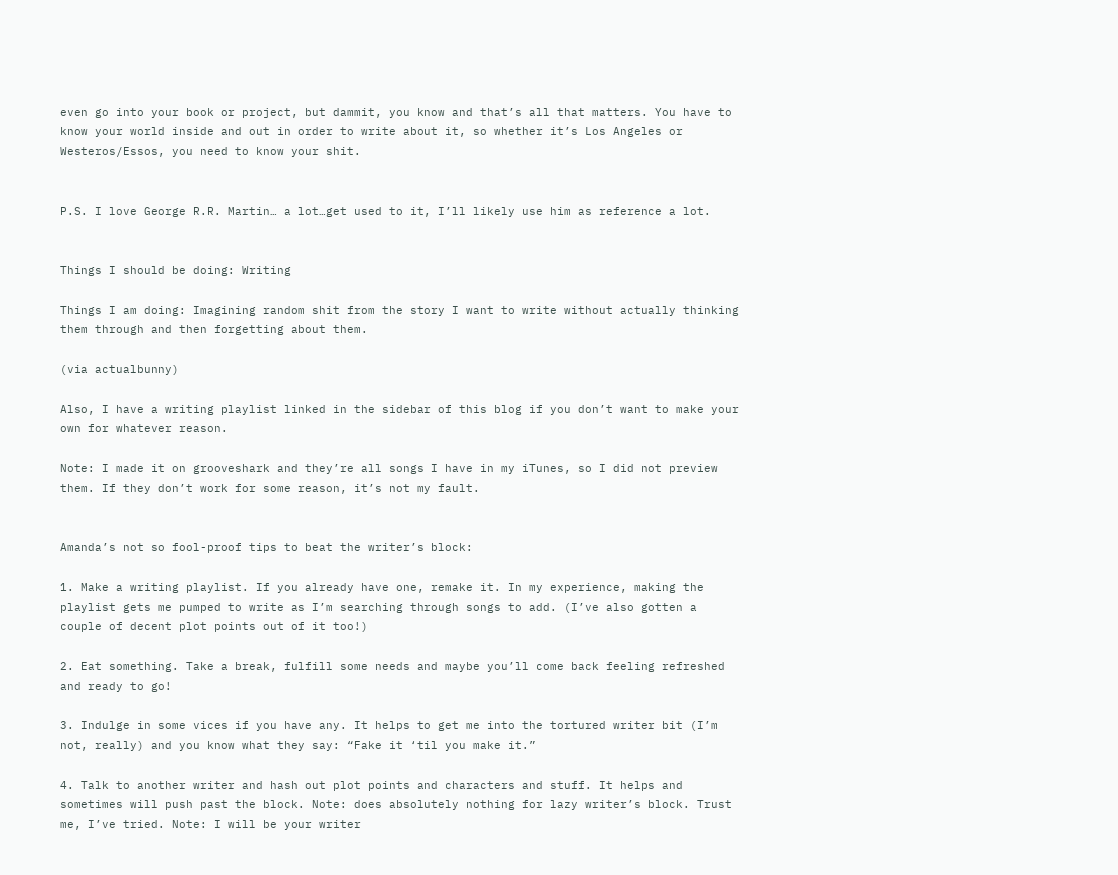even go into your book or project, but dammit, you know and that’s all that matters. You have to know your world inside and out in order to write about it, so whether it’s Los Angeles or Westeros/Essos, you need to know your shit.


P.S. I love George R.R. Martin… a lot…get used to it, I’ll likely use him as reference a lot.


Things I should be doing: Writing

Things I am doing: Imagining random shit from the story I want to write without actually thinking them through and then forgetting about them.

(via actualbunny)

Also, I have a writing playlist linked in the sidebar of this blog if you don’t want to make your own for whatever reason.

Note: I made it on grooveshark and they’re all songs I have in my iTunes, so I did not preview them. If they don’t work for some reason, it’s not my fault.


Amanda’s not so fool-proof tips to beat the writer’s block:

1. Make a writing playlist. If you already have one, remake it. In my experience, making the playlist gets me pumped to write as I’m searching through songs to add. (I’ve also gotten a couple of decent plot points out of it too!)

2. Eat something. Take a break, fulfill some needs and maybe you’ll come back feeling refreshed and ready to go!

3. Indulge in some vices if you have any. It helps to get me into the tortured writer bit (I’m not, really) and you know what they say: “Fake it ‘til you make it.”

4. Talk to another writer and hash out plot points and characters and stuff. It helps and sometimes will push past the block. Note: does absolutely nothing for lazy writer’s block. Trust me, I’ve tried. Note: I will be your writer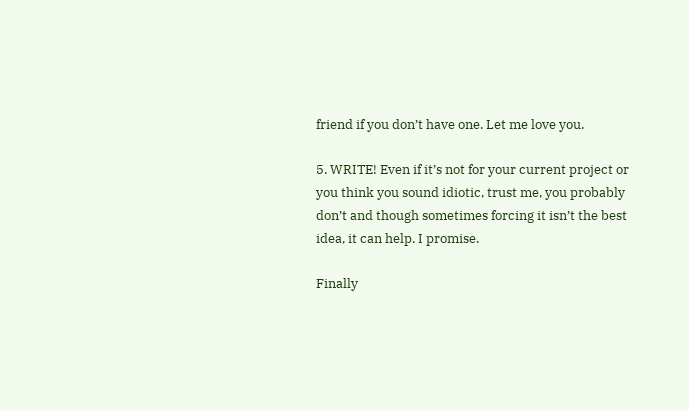friend if you don’t have one. Let me love you.

5. WRITE! Even if it’s not for your current project or you think you sound idiotic, trust me, you probably don’t and though sometimes forcing it isn’t the best idea, it can help. I promise.

Finally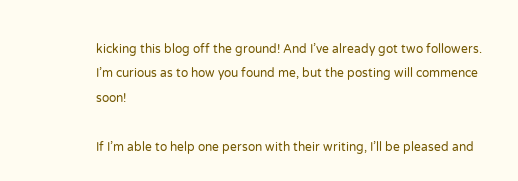kicking this blog off the ground! And I’ve already got two followers. I’m curious as to how you found me, but the posting will commence soon!

If I’m able to help one person with their writing, I’ll be pleased and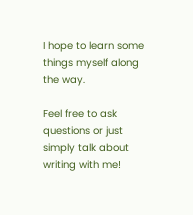I hope to learn some things myself along the way.

Feel free to ask questions or just simply talk about writing with me!